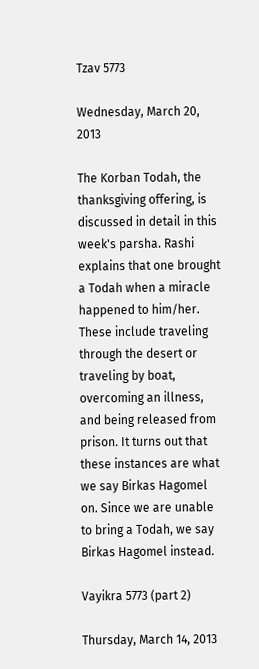Tzav 5773

Wednesday, March 20, 2013

The Korban Todah, the thanksgiving offering, is discussed in detail in this week's parsha. Rashi explains that one brought a Todah when a miracle happened to him/her. These include traveling through the desert or traveling by boat, overcoming an illness, and being released from prison. It turns out that these instances are what we say Birkas Hagomel on. Since we are unable to bring a Todah, we say Birkas Hagomel instead.

Vayikra 5773 (part 2)

Thursday, March 14, 2013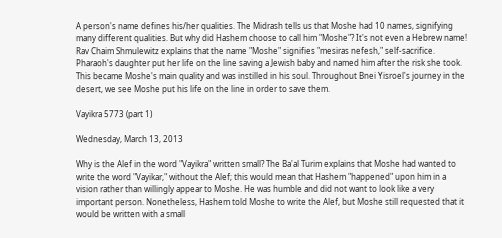A person's name defines his/her qualities. The Midrash tells us that Moshe had 10 names, signifying many different qualities. But why did Hashem choose to call him "Moshe"? It's not even a Hebrew name! Rav Chaim Shmulewitz explains that the name "Moshe" signifies "mesiras nefesh," self-sacrifice. Pharaoh's daughter put her life on the line saving a Jewish baby and named him after the risk she took. This became Moshe's main quality and was instilled in his soul. Throughout Bnei Yisroel's journey in the desert, we see Moshe put his life on the line in order to save them.

Vayikra 5773 (part 1)

Wednesday, March 13, 2013

Why is the Alef in the word "Vayikra" written small? The Ba'al Turim explains that Moshe had wanted to write the word "Vayikar," without the Alef; this would mean that Hashem "happened" upon him in a vision rather than willingly appear to Moshe. He was humble and did not want to look like a very important person. Nonetheless, Hashem told Moshe to write the Alef, but Moshe still requested that it would be written with a small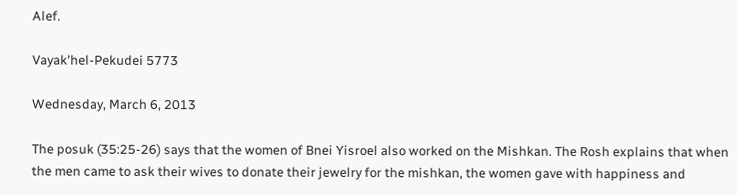Alef.

Vayak'hel-Pekudei 5773

Wednesday, March 6, 2013

The posuk (35:25-26) says that the women of Bnei Yisroel also worked on the Mishkan. The Rosh explains that when the men came to ask their wives to donate their jewelry for the mishkan, the women gave with happiness and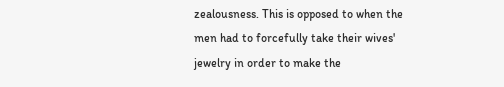zealousness. This is opposed to when the men had to forcefully take their wives' jewelry in order to make the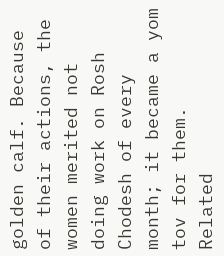golden calf. Because of their actions, the women merited not doing work on Rosh Chodesh of every month; it became a yom tov for them.
Related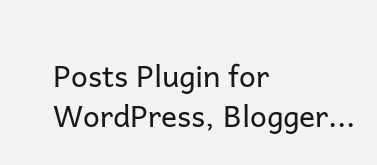Posts Plugin for WordPress, Blogger...